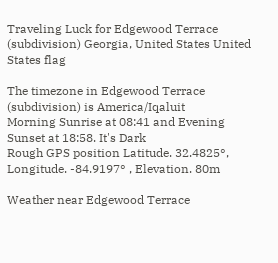Traveling Luck for Edgewood Terrace (subdivision) Georgia, United States United States flag

The timezone in Edgewood Terrace (subdivision) is America/Iqaluit
Morning Sunrise at 08:41 and Evening Sunset at 18:58. It's Dark
Rough GPS position Latitude. 32.4825°, Longitude. -84.9197° , Elevation. 80m

Weather near Edgewood Terrace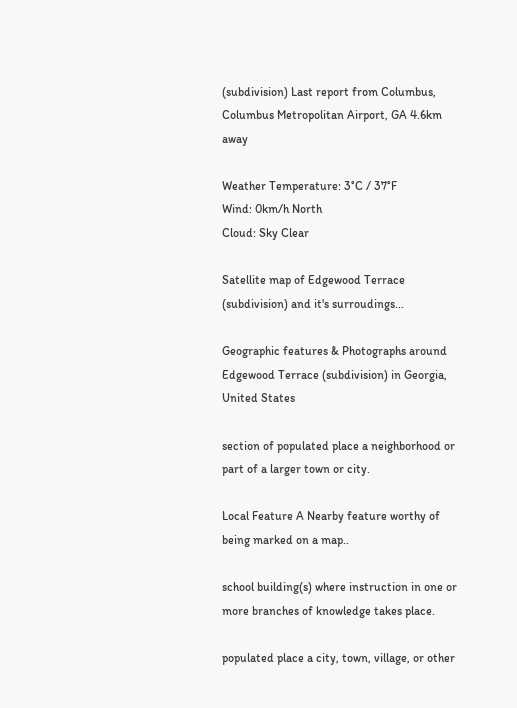(subdivision) Last report from Columbus, Columbus Metropolitan Airport, GA 4.6km away

Weather Temperature: 3°C / 37°F
Wind: 0km/h North
Cloud: Sky Clear

Satellite map of Edgewood Terrace (subdivision) and it's surroudings...

Geographic features & Photographs around Edgewood Terrace (subdivision) in Georgia, United States

section of populated place a neighborhood or part of a larger town or city.

Local Feature A Nearby feature worthy of being marked on a map..

school building(s) where instruction in one or more branches of knowledge takes place.

populated place a city, town, village, or other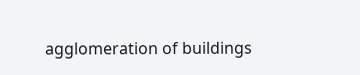agglomeration of buildings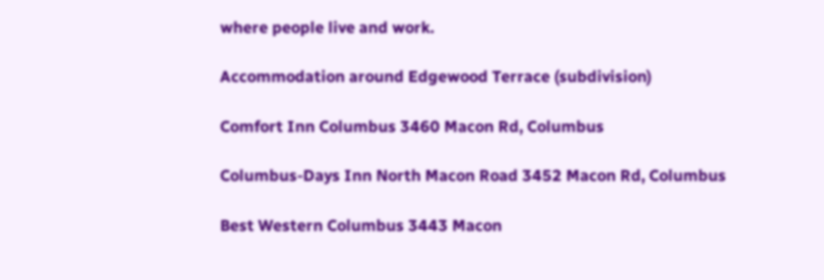where people live and work.

Accommodation around Edgewood Terrace (subdivision)

Comfort Inn Columbus 3460 Macon Rd, Columbus

Columbus-Days Inn North Macon Road 3452 Macon Rd, Columbus

Best Western Columbus 3443 Macon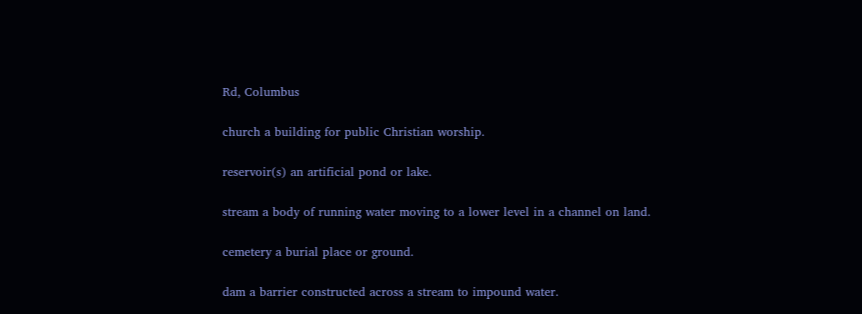Rd, Columbus

church a building for public Christian worship.

reservoir(s) an artificial pond or lake.

stream a body of running water moving to a lower level in a channel on land.

cemetery a burial place or ground.

dam a barrier constructed across a stream to impound water.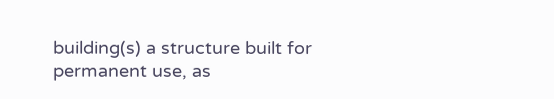building(s) a structure built for permanent use, as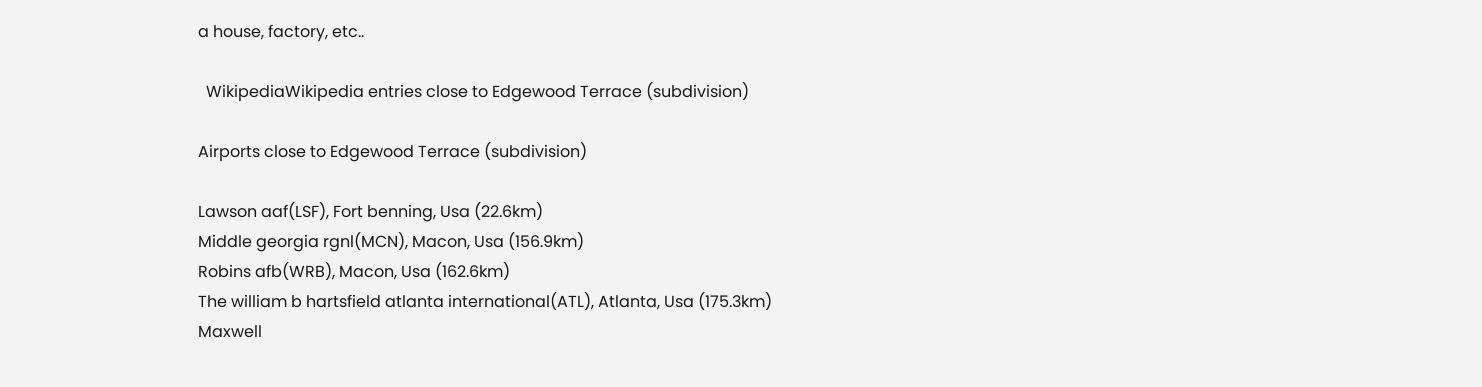a house, factory, etc..

  WikipediaWikipedia entries close to Edgewood Terrace (subdivision)

Airports close to Edgewood Terrace (subdivision)

Lawson aaf(LSF), Fort benning, Usa (22.6km)
Middle georgia rgnl(MCN), Macon, Usa (156.9km)
Robins afb(WRB), Macon, Usa (162.6km)
The william b hartsfield atlanta international(ATL), Atlanta, Usa (175.3km)
Maxwell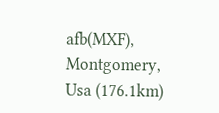afb(MXF), Montgomery, Usa (176.1km)